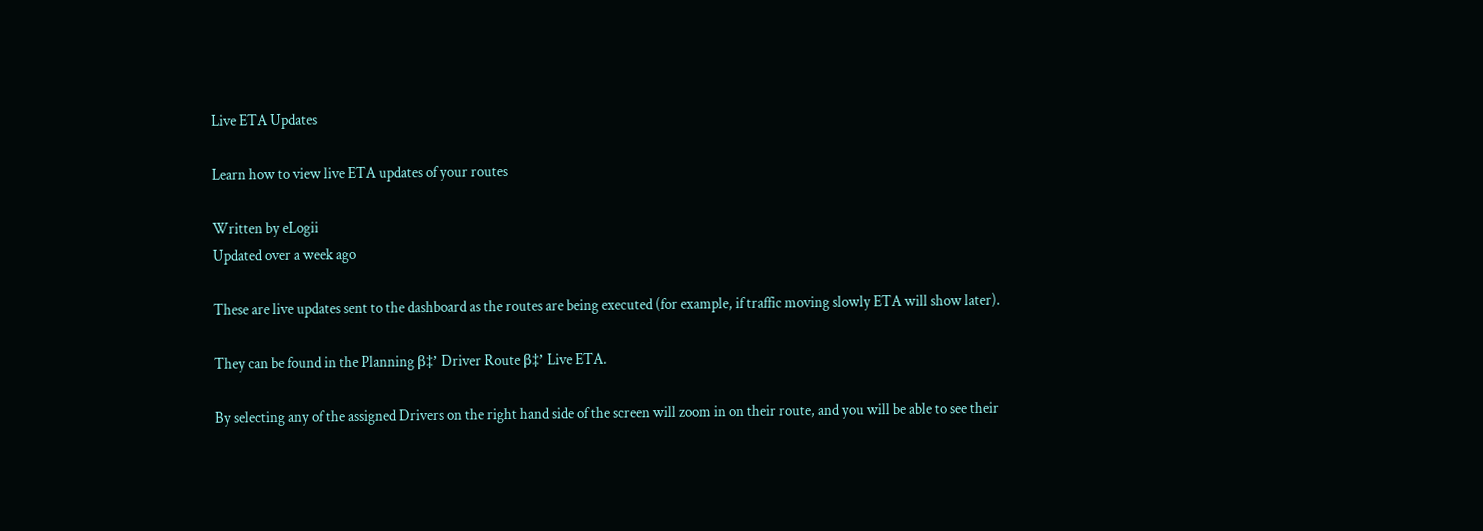Live ETA Updates

Learn how to view live ETA updates of your routes

Written by eLogii
Updated over a week ago

These are live updates sent to the dashboard as the routes are being executed (for example, if traffic moving slowly ETA will show later).

They can be found in the Planning β‡’ Driver Route β‡’ Live ETA.

By selecting any of the assigned Drivers on the right hand side of the screen will zoom in on their route, and you will be able to see their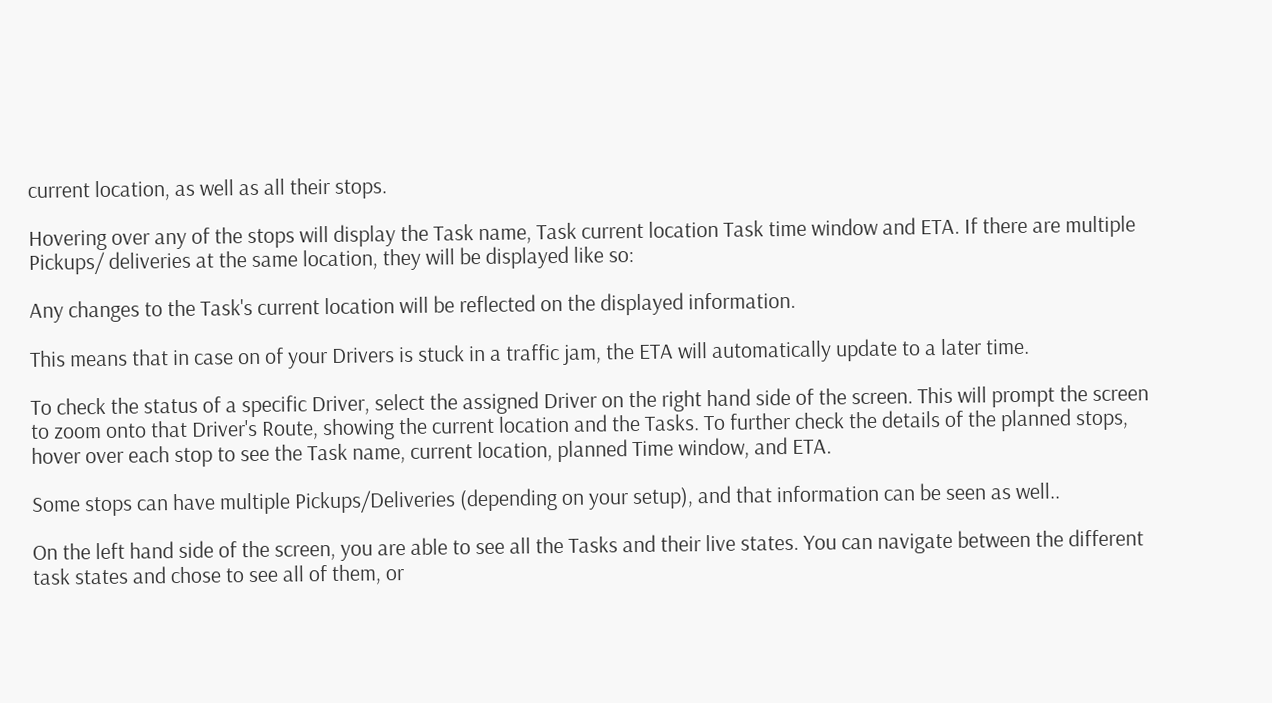current location, as well as all their stops.

Hovering over any of the stops will display the Task name, Task current location Task time window and ETA. If there are multiple Pickups/ deliveries at the same location, they will be displayed like so:

Any changes to the Task's current location will be reflected on the displayed information.

This means that in case on of your Drivers is stuck in a traffic jam, the ETA will automatically update to a later time.

To check the status of a specific Driver, select the assigned Driver on the right hand side of the screen. This will prompt the screen to zoom onto that Driver's Route, showing the current location and the Tasks. To further check the details of the planned stops, hover over each stop to see the Task name, current location, planned Time window, and ETA.

Some stops can have multiple Pickups/Deliveries (depending on your setup), and that information can be seen as well..

On the left hand side of the screen, you are able to see all the Tasks and their live states. You can navigate between the different task states and chose to see all of them, or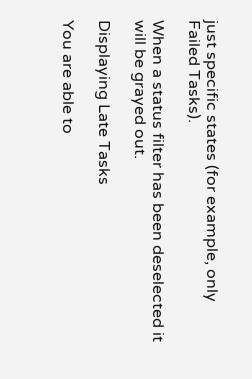just specific states (for example, only Failed Tasks).

When a status filter has been deselected it will be grayed out.

Displaying Late Tasks

You are able to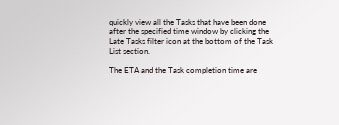quickly view all the Tasks that have been done after the specified time window by clicking the Late Tasks filter icon at the bottom of the Task List section.

The ETA and the Task completion time are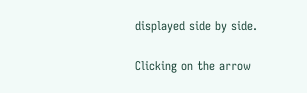displayed side by side.

Clicking on the arrow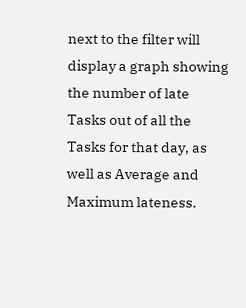next to the filter will display a graph showing the number of late Tasks out of all the Tasks for that day, as well as Average and Maximum lateness.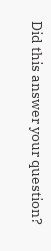Did this answer your question?